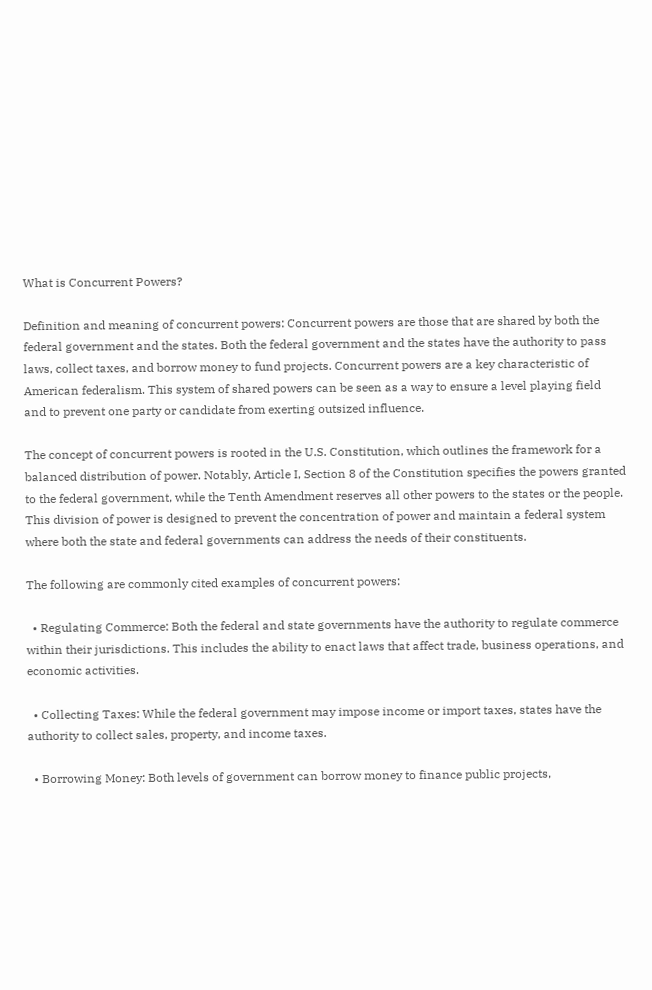What is Concurrent Powers?

Definition and meaning of concurrent powers: Concurrent powers are those that are shared by both the federal government and the states. Both the federal government and the states have the authority to pass laws, collect taxes, and borrow money to fund projects. Concurrent powers are a key characteristic of American federalism. This system of shared powers can be seen as a way to ensure a level playing field and to prevent one party or candidate from exerting outsized influence.

The concept of concurrent powers is rooted in the U.S. Constitution, which outlines the framework for a balanced distribution of power. Notably, Article I, Section 8 of the Constitution specifies the powers granted to the federal government, while the Tenth Amendment reserves all other powers to the states or the people. This division of power is designed to prevent the concentration of power and maintain a federal system where both the state and federal governments can address the needs of their constituents.

The following are commonly cited examples of concurrent powers:

  • Regulating Commerce: Both the federal and state governments have the authority to regulate commerce within their jurisdictions. This includes the ability to enact laws that affect trade, business operations, and economic activities.

  • Collecting Taxes: While the federal government may impose income or import taxes, states have the authority to collect sales, property, and income taxes.

  • Borrowing Money: Both levels of government can borrow money to finance public projects,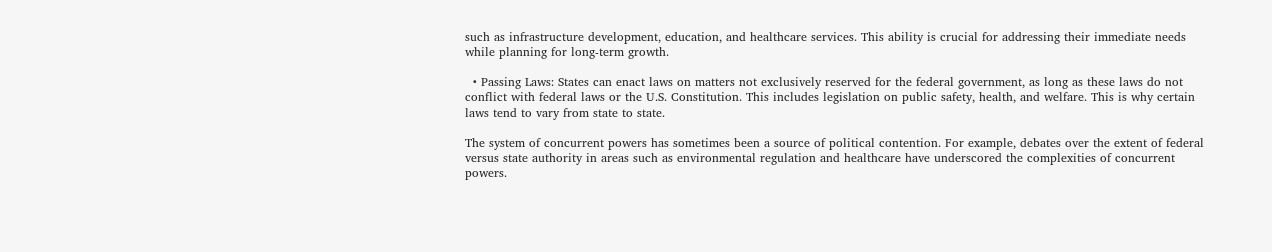such as infrastructure development, education, and healthcare services. This ability is crucial for addressing their immediate needs while planning for long-term growth.

  • Passing Laws: States can enact laws on matters not exclusively reserved for the federal government, as long as these laws do not conflict with federal laws or the U.S. Constitution. This includes legislation on public safety, health, and welfare. This is why certain laws tend to vary from state to state.

The system of concurrent powers has sometimes been a source of political contention. For example, debates over the extent of federal versus state authority in areas such as environmental regulation and healthcare have underscored the complexities of concurrent powers.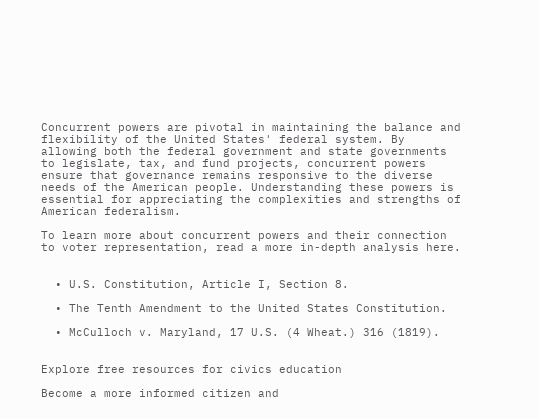Concurrent powers are pivotal in maintaining the balance and flexibility of the United States' federal system. By allowing both the federal government and state governments to legislate, tax, and fund projects, concurrent powers ensure that governance remains responsive to the diverse needs of the American people. Understanding these powers is essential for appreciating the complexities and strengths of American federalism.

To learn more about concurrent powers and their connection to voter representation, read a more in-depth analysis here.


  • U.S. Constitution, Article I, Section 8.

  • The Tenth Amendment to the United States Constitution.

  • McCulloch v. Maryland, 17 U.S. (4 Wheat.) 316 (1819).


Explore free resources for civics education

Become a more informed citizen and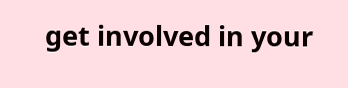get involved in your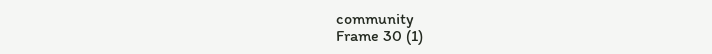community
Frame 30 (1)